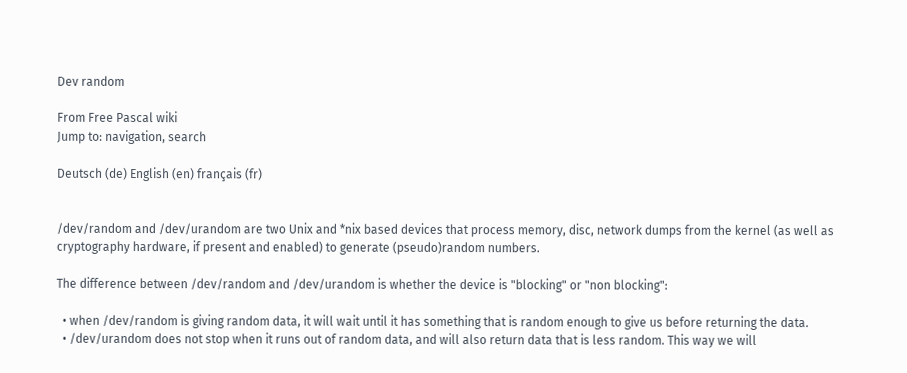Dev random

From Free Pascal wiki
Jump to: navigation, search

Deutsch (de) English (en) français (fr)


/dev/random and /dev/urandom are two Unix and *nix based devices that process memory, disc, network dumps from the kernel (as well as cryptography hardware, if present and enabled) to generate (pseudo)random numbers.

The difference between /dev/random and /dev/urandom is whether the device is "blocking" or "non blocking":

  • when /dev/random is giving random data, it will wait until it has something that is random enough to give us before returning the data.
  • /dev/urandom does not stop when it runs out of random data, and will also return data that is less random. This way we will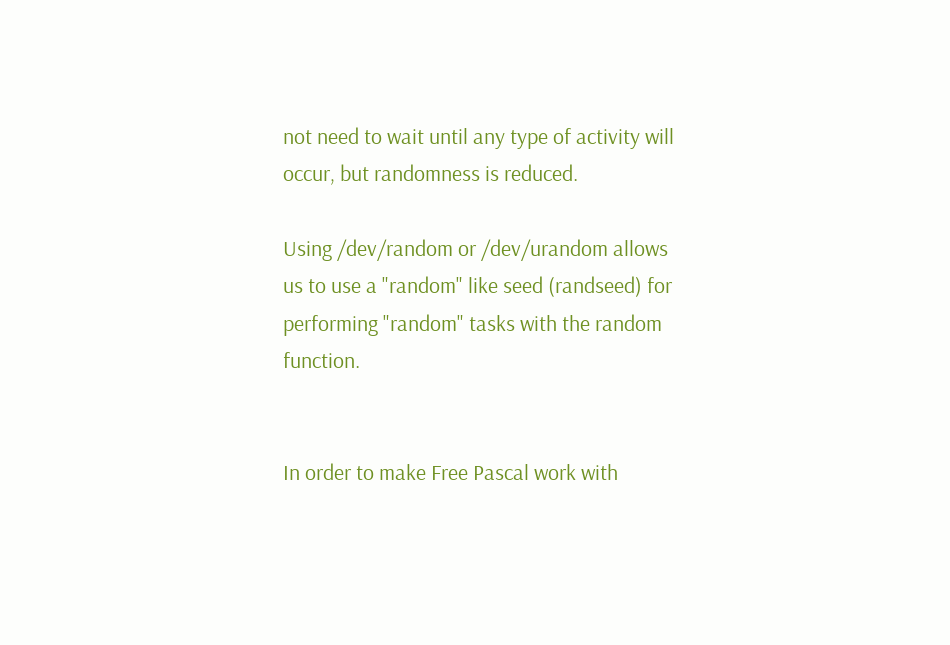not need to wait until any type of activity will occur, but randomness is reduced.

Using /dev/random or /dev/urandom allows us to use a "random" like seed (randseed) for performing "random" tasks with the random function.


In order to make Free Pascal work with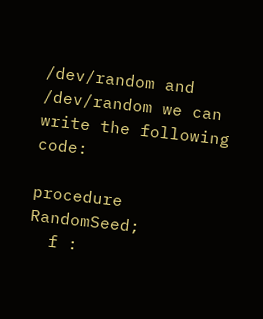/dev/random and /dev/random we can write the following code:

procedure RandomSeed;
  f :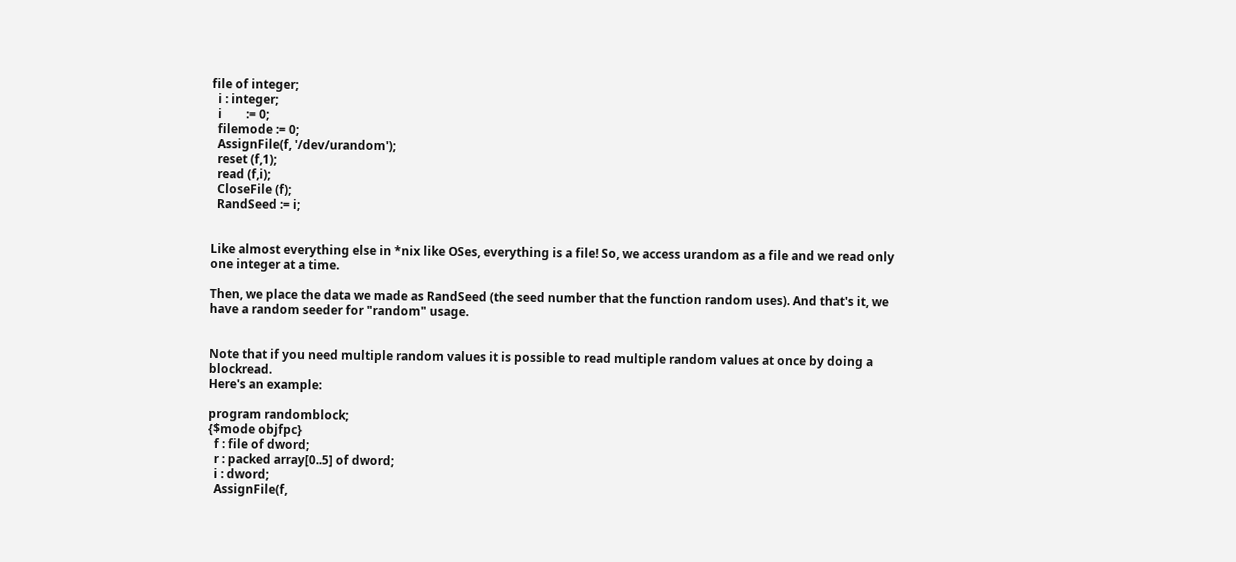file of integer;
  i : integer;
  i        := 0;
  filemode := 0;
  AssignFile(f, '/dev/urandom');
  reset (f,1);
  read (f,i);
  CloseFile (f);
  RandSeed := i;


Like almost everything else in *nix like OSes, everything is a file! So, we access urandom as a file and we read only one integer at a time.

Then, we place the data we made as RandSeed (the seed number that the function random uses). And that's it, we have a random seeder for "random" usage.


Note that if you need multiple random values it is possible to read multiple random values at once by doing a blockread.
Here's an example:

program randomblock;
{$mode objfpc}
  f : file of dword;
  r : packed array[0..5] of dword;
  i : dword;
  AssignFile(f,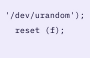'/dev/urandom');
  reset (f);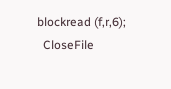blockread (f,r,6);
  CloseFile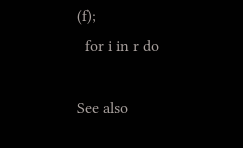(f);
  for i in r do

See also